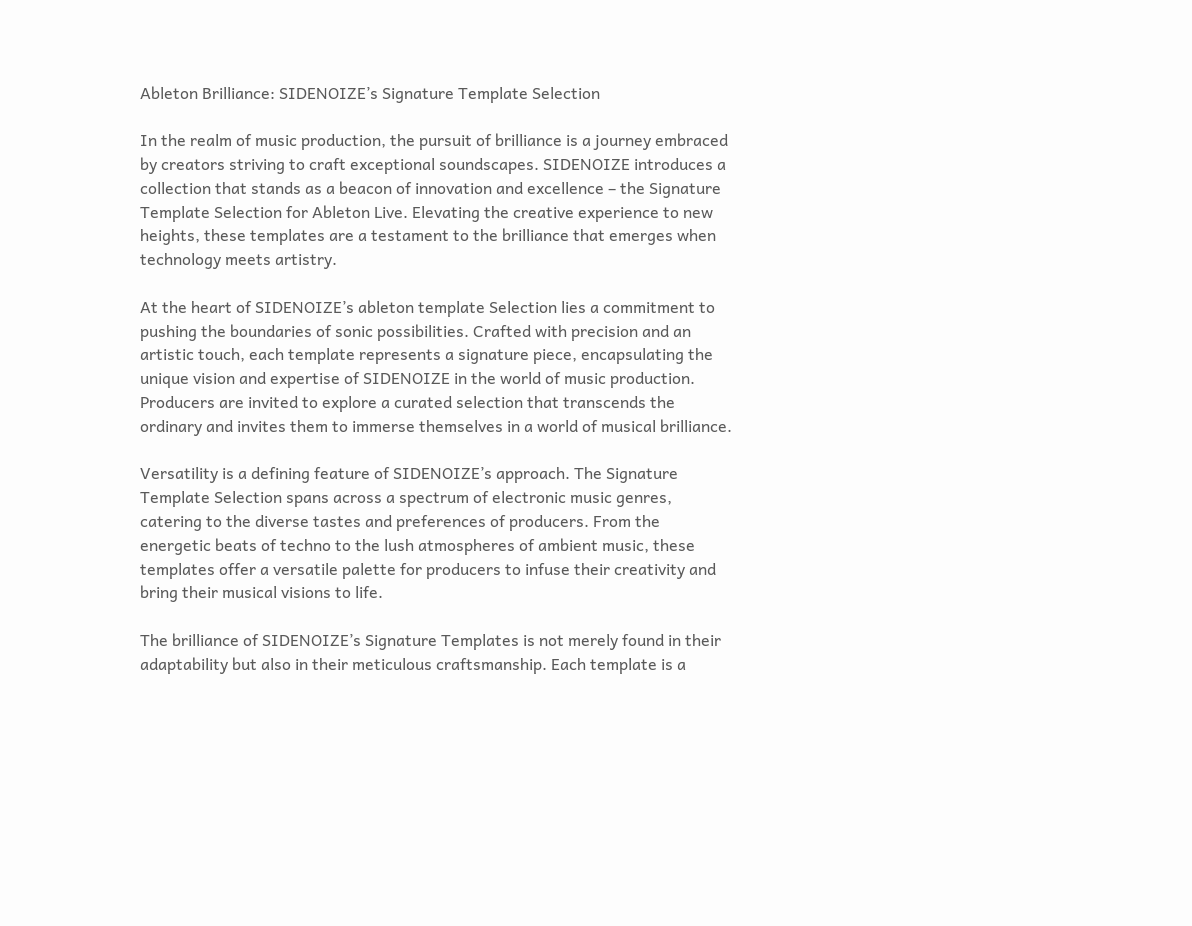Ableton Brilliance: SIDENOIZE’s Signature Template Selection

In the realm of music production, the pursuit of brilliance is a journey embraced by creators striving to craft exceptional soundscapes. SIDENOIZE introduces a collection that stands as a beacon of innovation and excellence – the Signature Template Selection for Ableton Live. Elevating the creative experience to new heights, these templates are a testament to the brilliance that emerges when technology meets artistry.

At the heart of SIDENOIZE’s ableton template Selection lies a commitment to pushing the boundaries of sonic possibilities. Crafted with precision and an artistic touch, each template represents a signature piece, encapsulating the unique vision and expertise of SIDENOIZE in the world of music production. Producers are invited to explore a curated selection that transcends the ordinary and invites them to immerse themselves in a world of musical brilliance.

Versatility is a defining feature of SIDENOIZE’s approach. The Signature Template Selection spans across a spectrum of electronic music genres, catering to the diverse tastes and preferences of producers. From the energetic beats of techno to the lush atmospheres of ambient music, these templates offer a versatile palette for producers to infuse their creativity and bring their musical visions to life.

The brilliance of SIDENOIZE’s Signature Templates is not merely found in their adaptability but also in their meticulous craftsmanship. Each template is a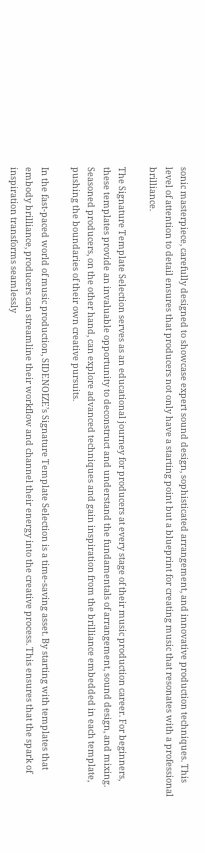sonic masterpiece, carefully designed to showcase expert sound design, sophisticated arrangement, and innovative production techniques. This level of attention to detail ensures that producers not only have a starting point but a blueprint for creating music that resonates with a professional brilliance.

The Signature Template Selection serves as an educational journey for producers at every stage of their music production career. For beginners, these templates provide an invaluable opportunity to deconstruct and understand the fundamentals of arrangement, sound design, and mixing. Seasoned producers, on the other hand, can explore advanced techniques and gain inspiration from the brilliance embedded in each template, pushing the boundaries of their own creative pursuits.

In the fast-paced world of music production, SIDENOIZE’s Signature Template Selection is a time-saving asset. By starting with templates that embody brilliance, producers can streamline their workflow and channel their energy into the creative process. This ensures that the spark of inspiration transforms seamlessly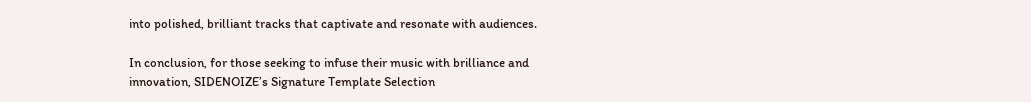into polished, brilliant tracks that captivate and resonate with audiences.

In conclusion, for those seeking to infuse their music with brilliance and innovation, SIDENOIZE’s Signature Template Selection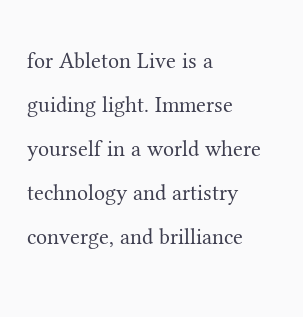for Ableton Live is a guiding light. Immerse yourself in a world where technology and artistry converge, and brilliance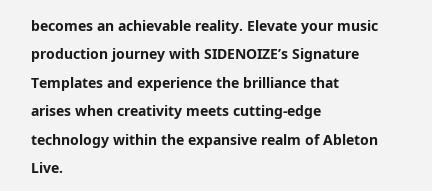becomes an achievable reality. Elevate your music production journey with SIDENOIZE’s Signature Templates and experience the brilliance that arises when creativity meets cutting-edge technology within the expansive realm of Ableton Live.